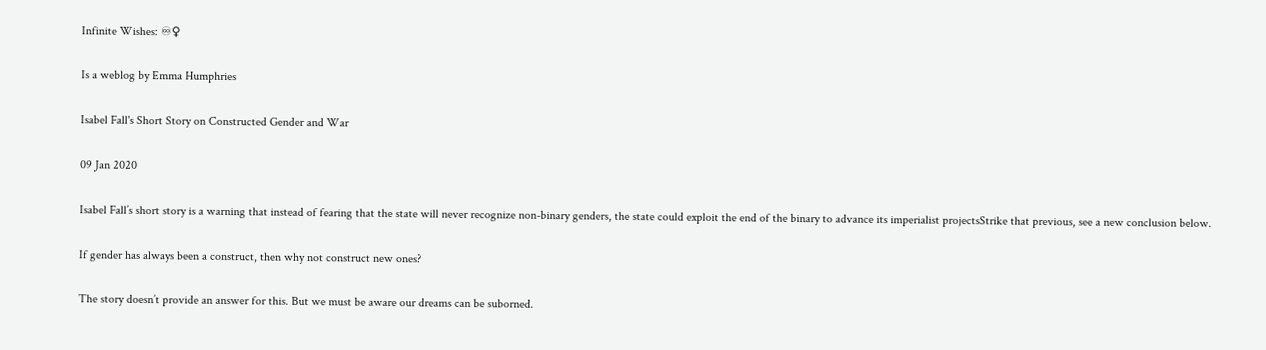Infinite Wishes: ♾♀

Is a weblog by Emma Humphries

Isabel Fall's Short Story on Constructed Gender and War

09 Jan 2020

Isabel Fall’s short story is a warning that instead of fearing that the state will never recognize non-binary genders, the state could exploit the end of the binary to advance its imperialist projectsStrike that previous, see a new conclusion below.

If gender has always been a construct, then why not construct new ones?

The story doesn’t provide an answer for this. But we must be aware our dreams can be suborned.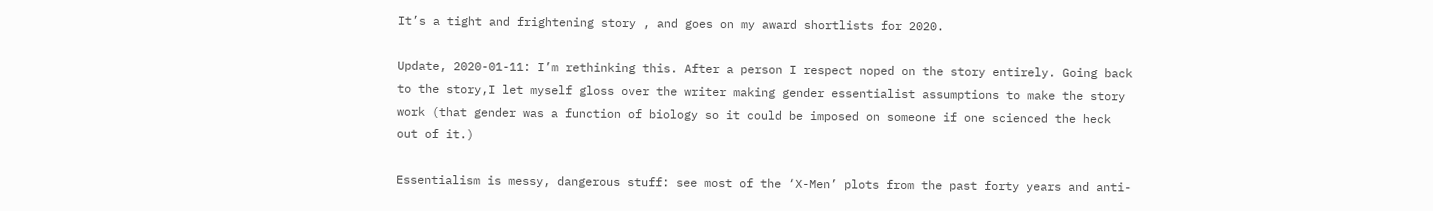It’s a tight and frightening story , and goes on my award shortlists for 2020.

Update, 2020-01-11: I’m rethinking this. After a person I respect noped on the story entirely. Going back to the story,I let myself gloss over the writer making gender essentialist assumptions to make the story work (that gender was a function of biology so it could be imposed on someone if one scienced the heck out of it.)

Essentialism is messy, dangerous stuff: see most of the ‘X-Men’ plots from the past forty years and anti-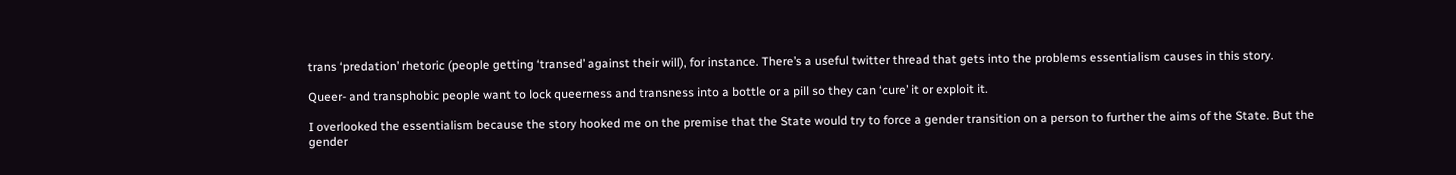trans ‘predation’ rhetoric (people getting ‘transed’ against their will), for instance. There’s a useful twitter thread that gets into the problems essentialism causes in this story.

Queer- and transphobic people want to lock queerness and transness into a bottle or a pill so they can ‘cure’ it or exploit it.

I overlooked the essentialism because the story hooked me on the premise that the State would try to force a gender transition on a person to further the aims of the State. But the gender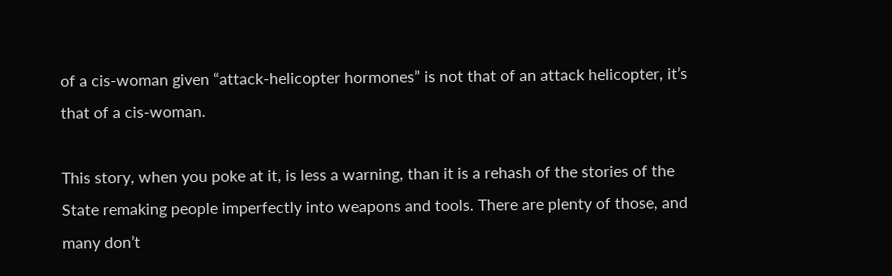of a cis-woman given “attack-helicopter hormones” is not that of an attack helicopter, it’s that of a cis-woman.

This story, when you poke at it, is less a warning, than it is a rehash of the stories of the State remaking people imperfectly into weapons and tools. There are plenty of those, and many don’t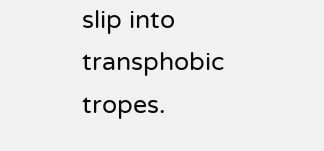slip into transphobic tropes.